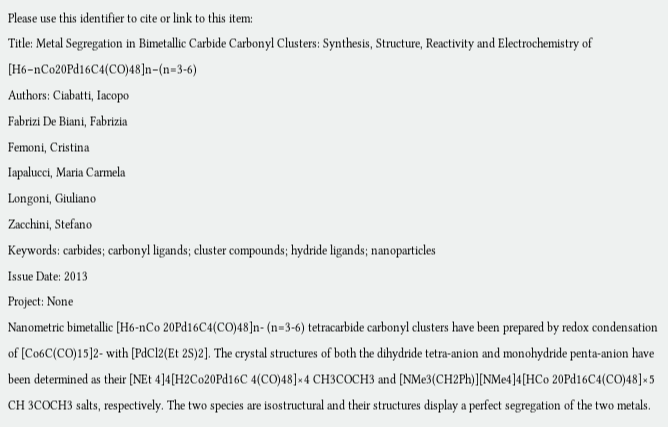Please use this identifier to cite or link to this item:
Title: Metal Segregation in Bimetallic Carbide Carbonyl Clusters: Synthesis, Structure, Reactivity and Electrochemistry of [H6−nCo20Pd16C4(CO)48]n−(n=3-6)
Authors: Ciabatti, Iacopo
Fabrizi De Biani, Fabrizia
Femoni, Cristina
Iapalucci, Maria Carmela
Longoni, Giuliano
Zacchini, Stefano
Keywords: carbides; carbonyl ligands; cluster compounds; hydride ligands; nanoparticles
Issue Date: 2013
Project: None
Nanometric bimetallic [H6-nCo 20Pd16C4(CO)48]n- (n=3-6) tetracarbide carbonyl clusters have been prepared by redox condensation of [Co6C(CO)15]2- with [PdCl2(Et 2S)2]. The crystal structures of both the dihydride tetra-anion and monohydride penta-anion have been determined as their [NEt 4]4[H2Co20Pd16C 4(CO)48]×4 CH3COCH3 and [NMe3(CH2Ph)][NMe4]4[HCo 20Pd16C4(CO)48]×5 CH 3COCH3 salts, respectively. The two species are isostructural and their structures display a perfect segregation of the two metals.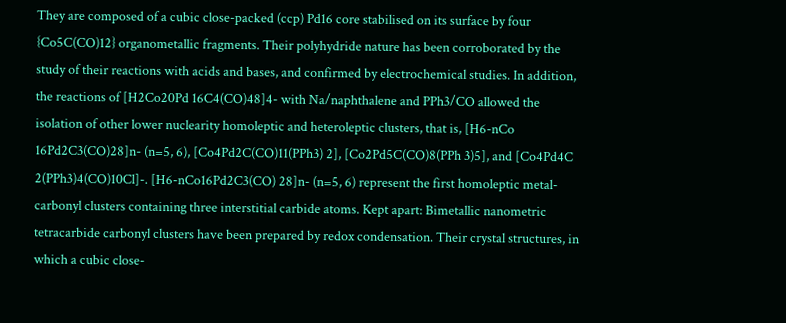They are composed of a cubic close-packed (ccp) Pd16 core stabilised on its surface by four {Co5C(CO)12} organometallic fragments. Their polyhydride nature has been corroborated by the study of their reactions with acids and bases, and confirmed by electrochemical studies. In addition, the reactions of [H2Co20Pd 16C4(CO)48]4- with Na/naphthalene and PPh3/CO allowed the isolation of other lower nuclearity homoleptic and heteroleptic clusters, that is, [H6-nCo 16Pd2C3(CO)28]n- (n=5, 6), [Co4Pd2C(CO)11(PPh3) 2], [Co2Pd5C(CO)8(PPh 3)5], and [Co4Pd4C 2(PPh3)4(CO)10Cl]-. [H6-nCo16Pd2C3(CO) 28]n- (n=5, 6) represent the first homoleptic metal-carbonyl clusters containing three interstitial carbide atoms. Kept apart: Bimetallic nanometric tetracarbide carbonyl clusters have been prepared by redox condensation. Their crystal structures, in which a cubic close-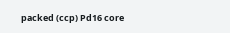packed (ccp) Pd16 core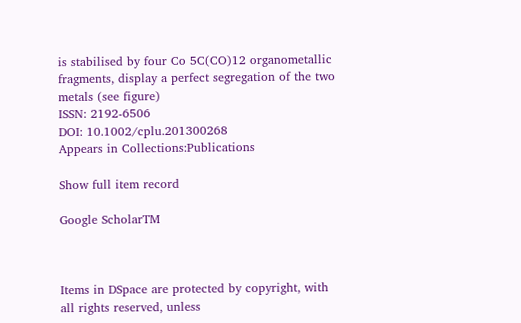is stabilised by four Co 5C(CO)12 organometallic fragments, display a perfect segregation of the two metals (see figure)
ISSN: 2192-6506
DOI: 10.1002/cplu.201300268
Appears in Collections:Publications

Show full item record

Google ScholarTM



Items in DSpace are protected by copyright, with all rights reserved, unless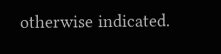otherwise indicated.